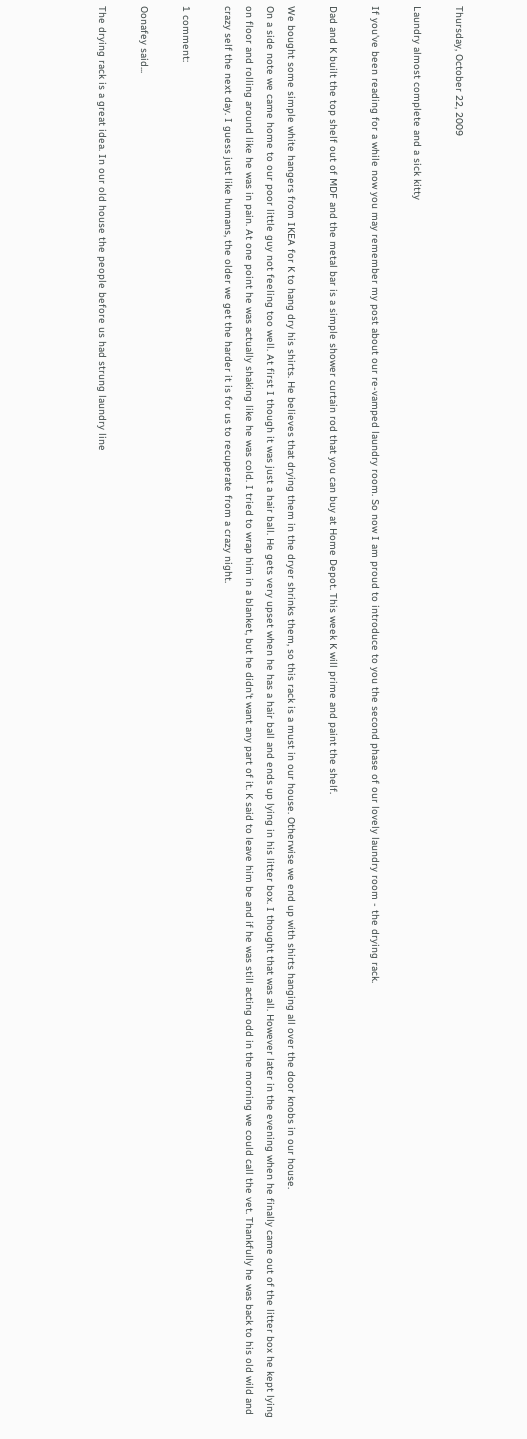Thursday, October 22, 2009

Laundry almost complete and a sick kitty

If you've been reading for a while now you may remember my post about our re-vamped laundry room. So now I am proud to introduce to you the second phase of our lovely laundry room - the drying rack.

Dad and K built the top shelf out of MDF and the metal bar is a simple shower curtain rod that you can buy at Home Depot. This week K will prime and paint the shelf.

We bought some simple white hangers from IKEA for K to hang dry his shirts. He believes that drying them in the dryer shrinks them, so this rack is a must in our house. Otherwise we end up with shirts hanging all over the door knobs in our house.
On a side note we came home to our poor little guy not feeling too well. At first I though it was just a hair ball. He gets very upset when he has a hair ball and ends up lying in his litter box. I thought that was all. However later in the evening when he finally came out of the litter box he kept lying on floor and rolling around like he was in pain. At one point he was actually shaking like he was cold. I tried to wrap him in a blanket, but he didn't want any part of it. K said to leave him be and if he was still acting odd in the morning we could call the vet. Thankfully he was back to his old wild and crazy self the next day. I guess just like humans, the older we get the harder it is for us to recuperate from a crazy night.

1 comment:

Oonafey said...

The drying rack is a great idea. In our old house the people before us had strung laundry line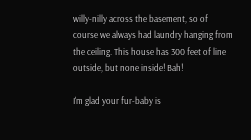willy-nilly across the basement, so of course we always had laundry hanging from the ceiling. This house has 300 feet of line outside, but none inside! Bah!

I'm glad your fur-baby is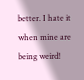better. I hate it when mine are being weird!